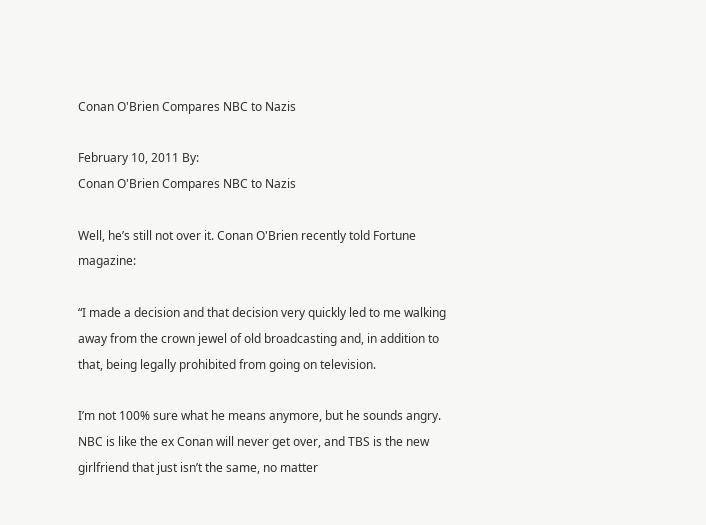Conan O'Brien Compares NBC to Nazis

February 10, 2011 By:
Conan O'Brien Compares NBC to Nazis

Well, he’s still not over it. Conan O'Brien recently told Fortune magazine:

“I made a decision and that decision very quickly led to me walking away from the crown jewel of old broadcasting and, in addition to that, being legally prohibited from going on television.

I’m not 100% sure what he means anymore, but he sounds angry. NBC is like the ex Conan will never get over, and TBS is the new girlfriend that just isn’t the same, no matter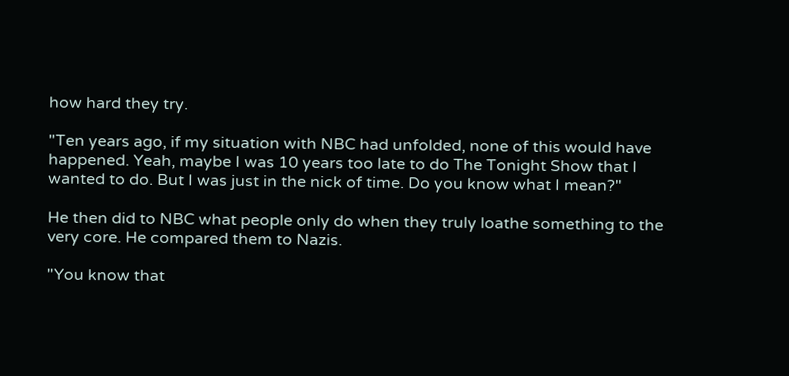how hard they try.

"Ten years ago, if my situation with NBC had unfolded, none of this would have happened. Yeah, maybe I was 10 years too late to do The Tonight Show that I wanted to do. But I was just in the nick of time. Do you know what I mean?"

He then did to NBC what people only do when they truly loathe something to the very core. He compared them to Nazis.

"You know that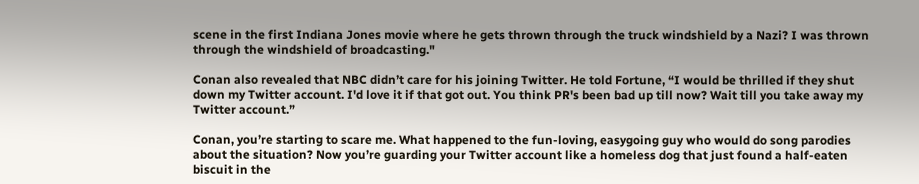scene in the first Indiana Jones movie where he gets thrown through the truck windshield by a Nazi? I was thrown through the windshield of broadcasting."

Conan also revealed that NBC didn’t care for his joining Twitter. He told Fortune, “I would be thrilled if they shut down my Twitter account. I'd love it if that got out. You think PR's been bad up till now? Wait till you take away my Twitter account.”

Conan, you’re starting to scare me. What happened to the fun-loving, easygoing guy who would do song parodies about the situation? Now you’re guarding your Twitter account like a homeless dog that just found a half-eaten biscuit in the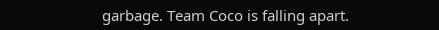garbage. Team Coco is falling apart.